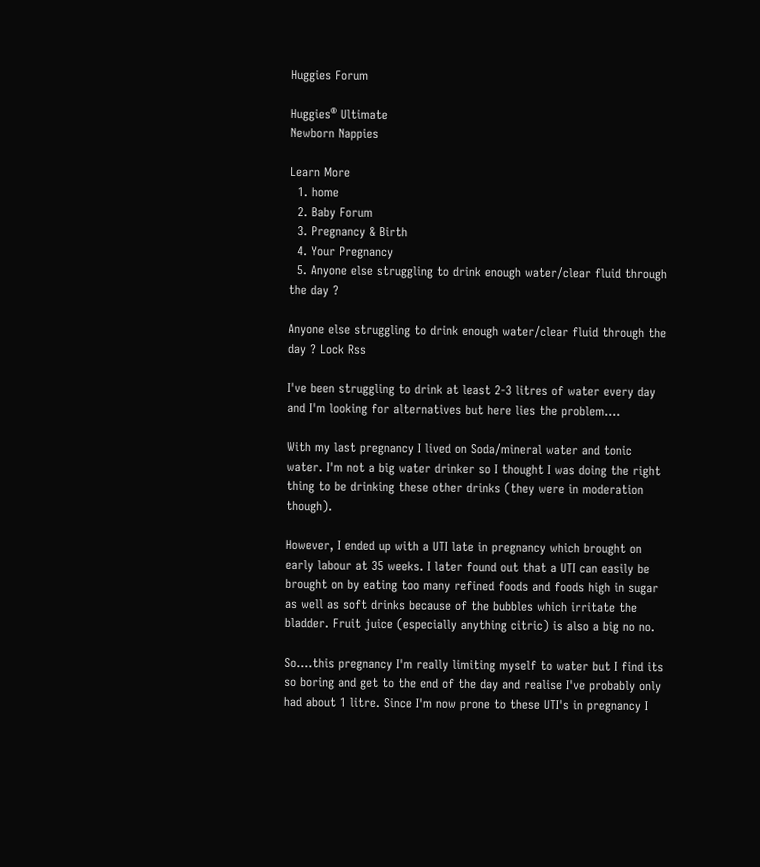Huggies Forum

Huggies® Ultimate
Newborn Nappies

Learn More
  1. home
  2. Baby Forum
  3. Pregnancy & Birth
  4. Your Pregnancy
  5. Anyone else struggling to drink enough water/clear fluid through the day ?

Anyone else struggling to drink enough water/clear fluid through the day ? Lock Rss

I've been struggling to drink at least 2-3 litres of water every day and I'm looking for alternatives but here lies the problem....

With my last pregnancy I lived on Soda/mineral water and tonic water. I'm not a big water drinker so I thought I was doing the right thing to be drinking these other drinks (they were in moderation though).

However, I ended up with a UTI late in pregnancy which brought on early labour at 35 weeks. I later found out that a UTI can easily be brought on by eating too many refined foods and foods high in sugar as well as soft drinks because of the bubbles which irritate the bladder. Fruit juice (especially anything citric) is also a big no no.

So....this pregnancy I'm really limiting myself to water but I find its so boring and get to the end of the day and realise I've probably only had about 1 litre. Since I'm now prone to these UTI's in pregnancy I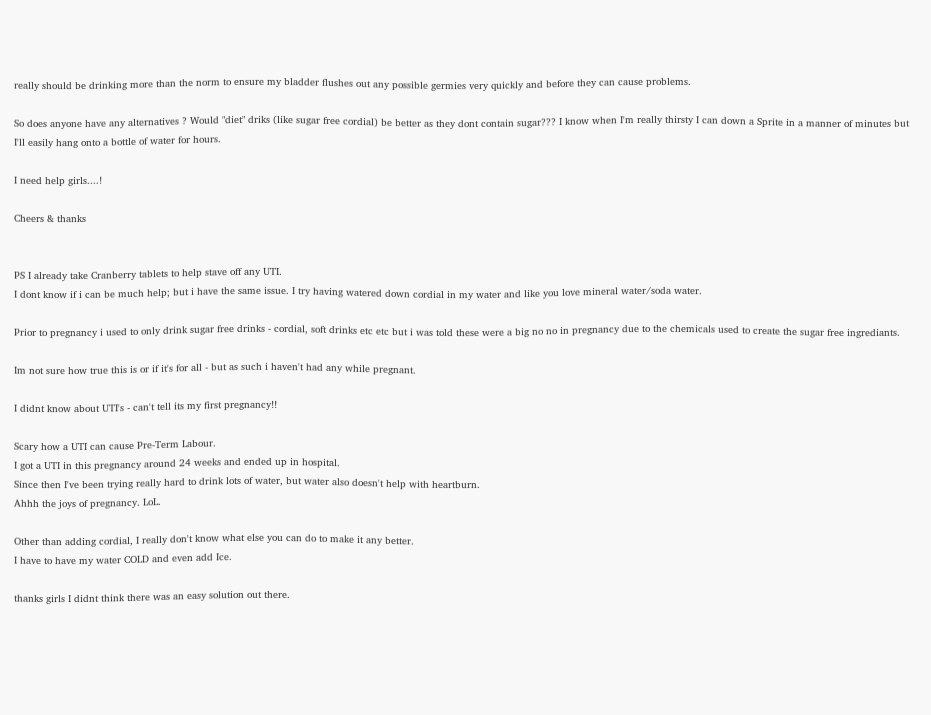really should be drinking more than the norm to ensure my bladder flushes out any possible germies very quickly and before they can cause problems.

So does anyone have any alternatives ? Would "diet" driks (like sugar free cordial) be better as they dont contain sugar??? I know when I'm really thirsty I can down a Sprite in a manner of minutes but I'll easily hang onto a bottle of water for hours.

I need help girls....!

Cheers & thanks


PS I already take Cranberry tablets to help stave off any UTI.
I dont know if i can be much help; but i have the same issue. I try having watered down cordial in my water and like you love mineral water/soda water.

Prior to pregnancy i used to only drink sugar free drinks - cordial, soft drinks etc etc but i was told these were a big no no in pregnancy due to the chemicals used to create the sugar free ingrediants.

Im not sure how true this is or if it's for all - but as such i haven't had any while pregnant.

I didnt know about UTI's - can't tell its my first pregnancy!!

Scary how a UTI can cause Pre-Term Labour.
I got a UTI in this pregnancy around 24 weeks and ended up in hospital.
Since then I've been trying really hard to drink lots of water, but water also doesn't help with heartburn.
Ahhh the joys of pregnancy. LoL.

Other than adding cordial, I really don't know what else you can do to make it any better.
I have to have my water COLD and even add Ice.

thanks girls I didnt think there was an easy solution out there.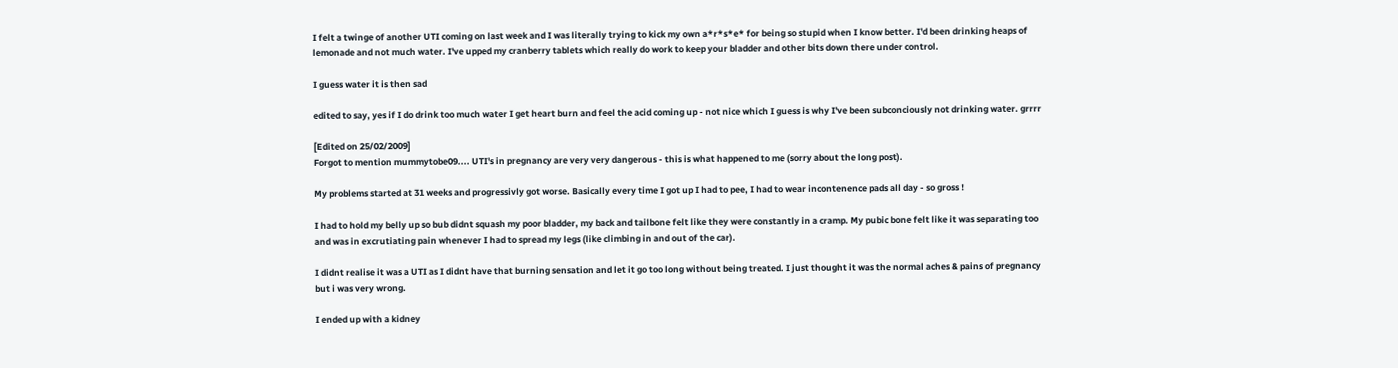I felt a twinge of another UTI coming on last week and I was literally trying to kick my own a*r*s*e* for being so stupid when I know better. I'd been drinking heaps of lemonade and not much water. I've upped my cranberry tablets which really do work to keep your bladder and other bits down there under control.

I guess water it is then sad

edited to say, yes if I do drink too much water I get heart burn and feel the acid coming up - not nice which I guess is why I've been subconciously not drinking water. grrrr

[Edited on 25/02/2009]
Forgot to mention mummytobe09.... UTI's in pregnancy are very very dangerous - this is what happened to me (sorry about the long post).

My problems started at 31 weeks and progressivly got worse. Basically every time I got up I had to pee, I had to wear incontenence pads all day - so gross !

I had to hold my belly up so bub didnt squash my poor bladder, my back and tailbone felt like they were constantly in a cramp. My pubic bone felt like it was separating too and was in excrutiating pain whenever I had to spread my legs (like climbing in and out of the car).

I didnt realise it was a UTI as I didnt have that burning sensation and let it go too long without being treated. I just thought it was the normal aches & pains of pregnancy but i was very wrong.

I ended up with a kidney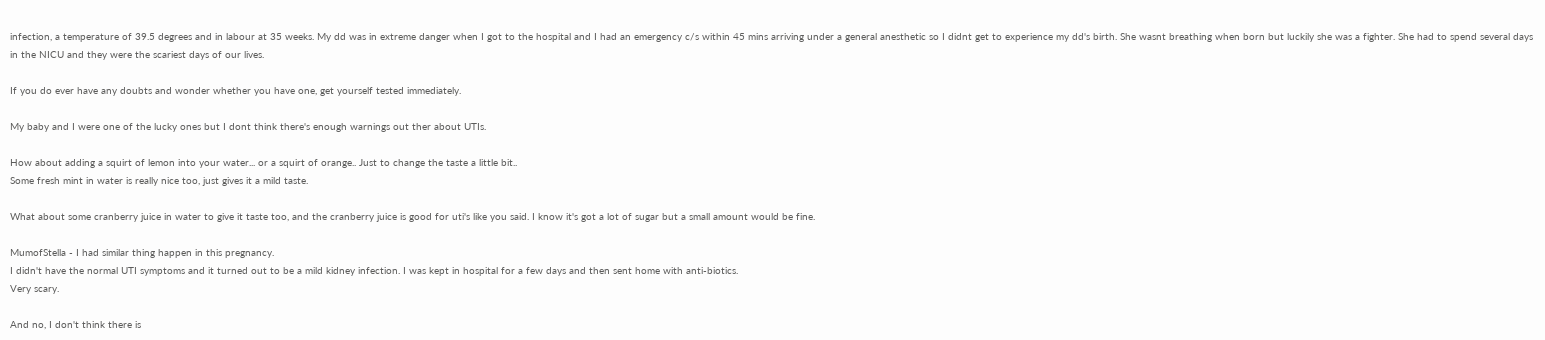infection, a temperature of 39.5 degrees and in labour at 35 weeks. My dd was in extreme danger when I got to the hospital and I had an emergency c/s within 45 mins arriving under a general anesthetic so I didnt get to experience my dd's birth. She wasnt breathing when born but luckily she was a fighter. She had to spend several days in the NICU and they were the scariest days of our lives.

If you do ever have any doubts and wonder whether you have one, get yourself tested immediately.

My baby and I were one of the lucky ones but I dont think there's enough warnings out ther about UTIs.

How about adding a squirt of lemon into your water... or a squirt of orange.. Just to change the taste a little bit..
Some fresh mint in water is really nice too, just gives it a mild taste.

What about some cranberry juice in water to give it taste too, and the cranberry juice is good for uti's like you said. I know it's got a lot of sugar but a small amount would be fine.

MumofStella - I had similar thing happen in this pregnancy.
I didn't have the normal UTI symptoms and it turned out to be a mild kidney infection. I was kept in hospital for a few days and then sent home with anti-biotics.
Very scary.

And no, I don't think there is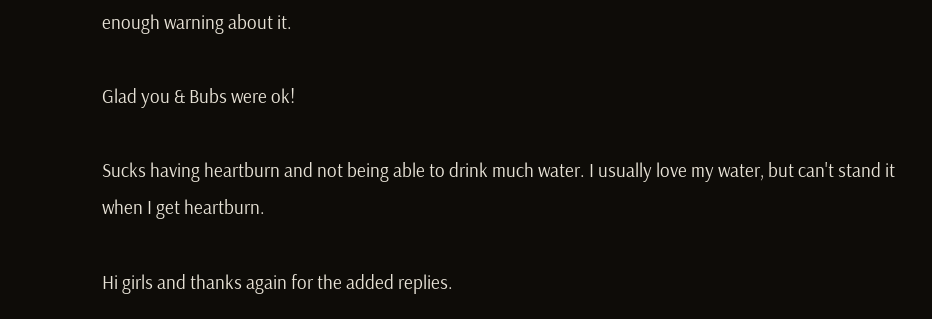enough warning about it.

Glad you & Bubs were ok!

Sucks having heartburn and not being able to drink much water. I usually love my water, but can't stand it when I get heartburn.

Hi girls and thanks again for the added replies.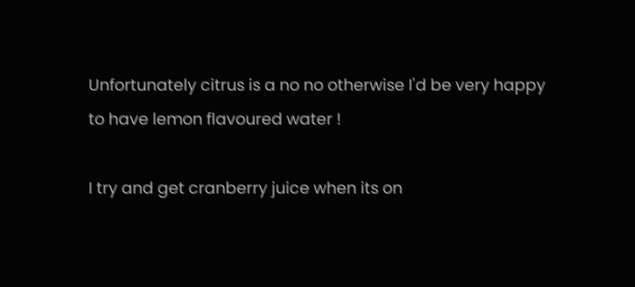Unfortunately citrus is a no no otherwise I'd be very happy to have lemon flavoured water !

I try and get cranberry juice when its on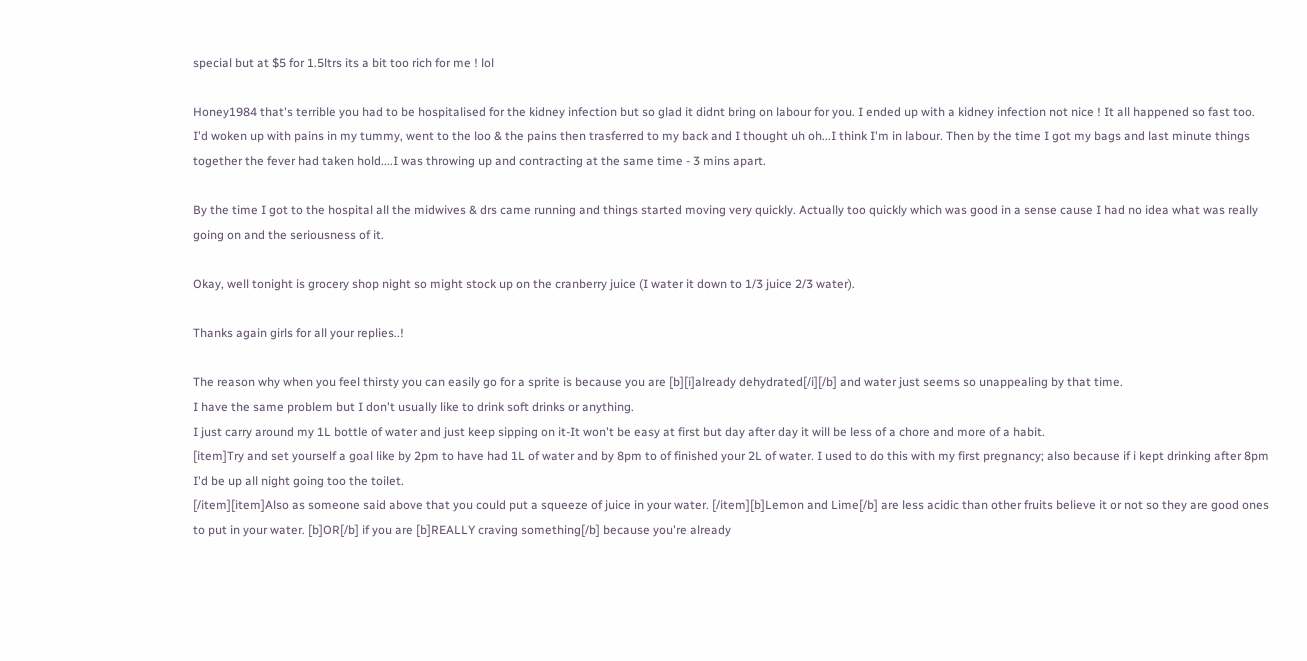special but at $5 for 1.5ltrs its a bit too rich for me ! lol

Honey1984 that's terrible you had to be hospitalised for the kidney infection but so glad it didnt bring on labour for you. I ended up with a kidney infection not nice ! It all happened so fast too. I'd woken up with pains in my tummy, went to the loo & the pains then trasferred to my back and I thought uh oh...I think I'm in labour. Then by the time I got my bags and last minute things together the fever had taken hold....I was throwing up and contracting at the same time - 3 mins apart.

By the time I got to the hospital all the midwives & drs came running and things started moving very quickly. Actually too quickly which was good in a sense cause I had no idea what was really going on and the seriousness of it.

Okay, well tonight is grocery shop night so might stock up on the cranberry juice (I water it down to 1/3 juice 2/3 water).

Thanks again girls for all your replies..!

The reason why when you feel thirsty you can easily go for a sprite is because you are [b][i]already dehydrated[/i][/b] and water just seems so unappealing by that time.
I have the same problem but I don't usually like to drink soft drinks or anything.
I just carry around my 1L bottle of water and just keep sipping on it-It won't be easy at first but day after day it will be less of a chore and more of a habit.
[item]Try and set yourself a goal like by 2pm to have had 1L of water and by 8pm to of finished your 2L of water. I used to do this with my first pregnancy; also because if i kept drinking after 8pm I'd be up all night going too the toilet.
[/item][item]Also as someone said above that you could put a squeeze of juice in your water. [/item][b]Lemon and Lime[/b] are less acidic than other fruits believe it or not so they are good ones to put in your water. [b]OR[/b] if you are [b]REALLY craving something[/b] because you're already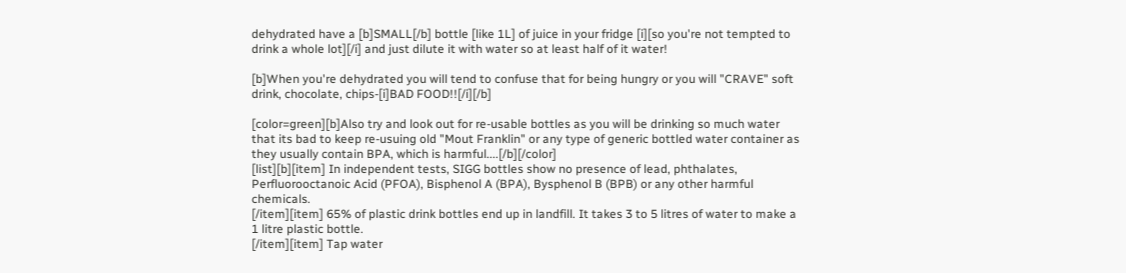dehydrated have a [b]SMALL[/b] bottle [like 1L] of juice in your fridge [i][so you're not tempted to drink a whole lot][/i] and just dilute it with water so at least half of it water!

[b]When you're dehydrated you will tend to confuse that for being hungry or you will "CRAVE" soft drink, chocolate, chips-[i]BAD FOOD!![/i][/b]

[color=green][b]Also try and look out for re-usable bottles as you will be drinking so much water that its bad to keep re-usuing old "Mout Franklin" or any type of generic bottled water container as they usually contain BPA, which is harmful....[/b][/color]
[list][b][item] In independent tests, SIGG bottles show no presence of lead, phthalates, Perfluorooctanoic Acid (PFOA), Bisphenol A (BPA), Bysphenol B (BPB) or any other harmful chemicals.
[/item][item] 65% of plastic drink bottles end up in landfill. It takes 3 to 5 litres of water to make a 1 litre plastic bottle.
[/item][item] Tap water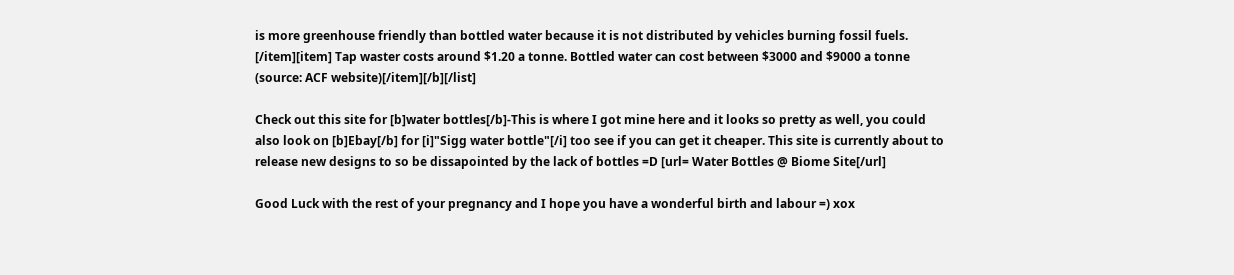is more greenhouse friendly than bottled water because it is not distributed by vehicles burning fossil fuels.
[/item][item] Tap waster costs around $1.20 a tonne. Bottled water can cost between $3000 and $9000 a tonne (source: ACF website)[/item][/b][/list]

Check out this site for [b]water bottles[/b]-This is where I got mine here and it looks so pretty as well, you could also look on [b]Ebay[/b] for [i]"Sigg water bottle"[/i] too see if you can get it cheaper. This site is currently about to release new designs to so be dissapointed by the lack of bottles =D [url= Water Bottles @ Biome Site[/url]

Good Luck with the rest of your pregnancy and I hope you have a wonderful birth and labour =) xox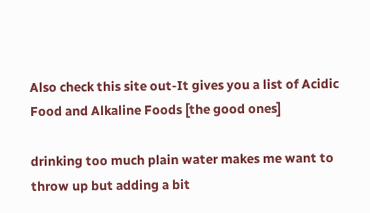Also check this site out-It gives you a list of Acidic Food and Alkaline Foods [the good ones]

drinking too much plain water makes me want to throw up but adding a bit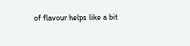of flavour helps like a bit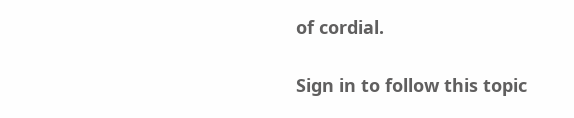of cordial.

Sign in to follow this topic